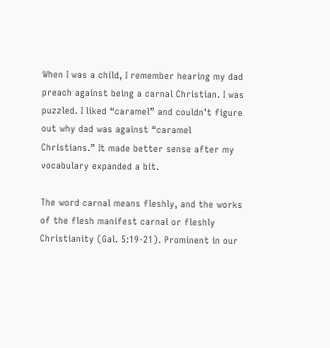When I was a child, I remember hearing my dad preach against being a carnal Christian. I was puzzled. I liked “caramel” and couldn’t figure out why dad was against “caramel Christians.” It made better sense after my vocabulary expanded a bit.

The word carnal means fleshly, and the works of the flesh manifest carnal or fleshly Christianity (Gal. 5:19-21). Prominent in our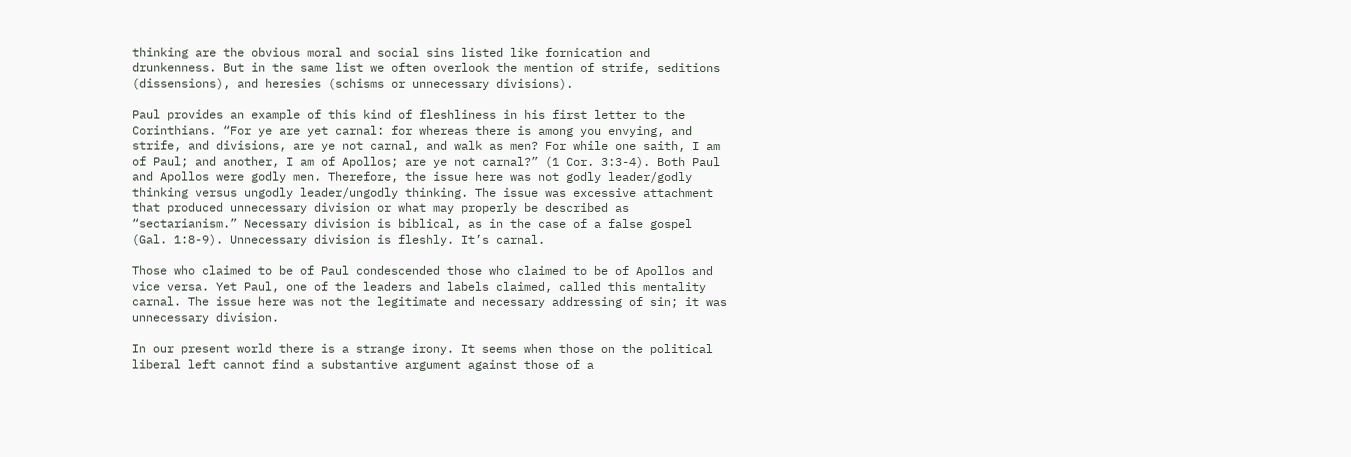thinking are the obvious moral and social sins listed like fornication and drunkenness. But in the same list we often overlook the mention of strife, seditions (dissensions), and heresies (schisms or unnecessary divisions).

Paul provides an example of this kind of fleshliness in his first letter to the Corinthians. “For ye are yet carnal: for whereas there is among you envying, and strife, and divisions, are ye not carnal, and walk as men? For while one saith, I am of Paul; and another, I am of Apollos; are ye not carnal?” (1 Cor. 3:3-4). Both Paul and Apollos were godly men. Therefore, the issue here was not godly leader/godly thinking versus ungodly leader/ungodly thinking. The issue was excessive attachment that produced unnecessary division or what may properly be described as “sectarianism.” Necessary division is biblical, as in the case of a false gospel (Gal. 1:8-9). Unnecessary division is fleshly. It’s carnal.

Those who claimed to be of Paul condescended those who claimed to be of Apollos and vice versa. Yet Paul, one of the leaders and labels claimed, called this mentality carnal. The issue here was not the legitimate and necessary addressing of sin; it was unnecessary division.

In our present world there is a strange irony. It seems when those on the political liberal left cannot find a substantive argument against those of a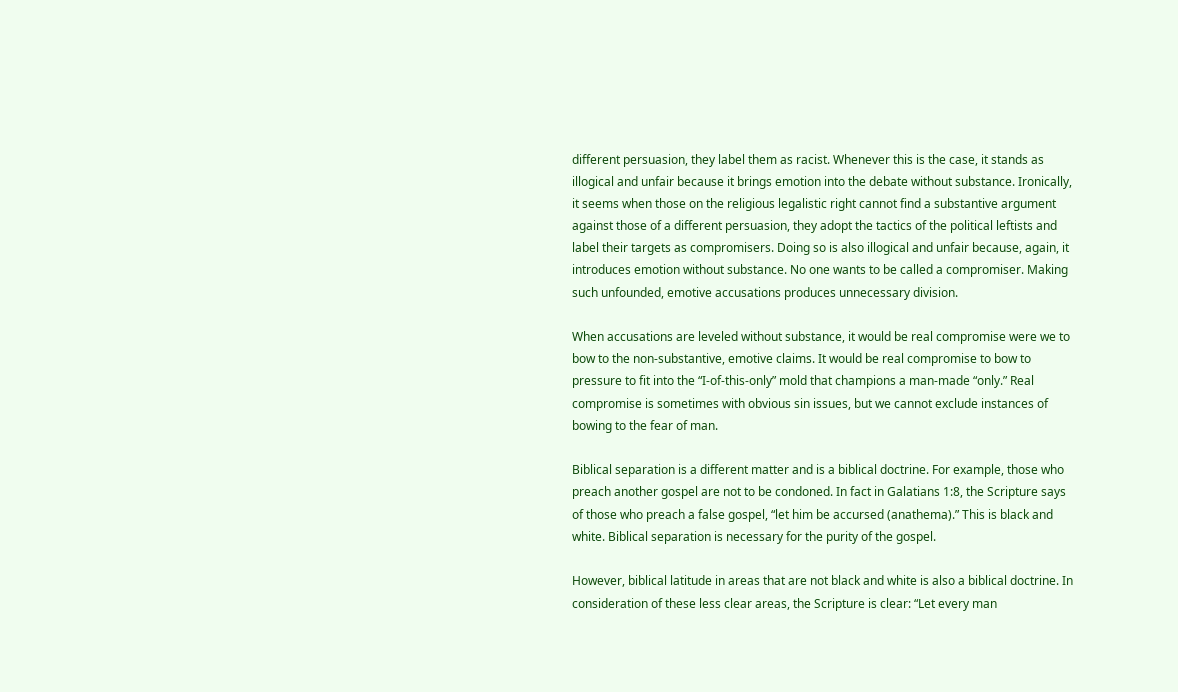different persuasion, they label them as racist. Whenever this is the case, it stands as illogical and unfair because it brings emotion into the debate without substance. Ironically, it seems when those on the religious legalistic right cannot find a substantive argument against those of a different persuasion, they adopt the tactics of the political leftists and label their targets as compromisers. Doing so is also illogical and unfair because, again, it introduces emotion without substance. No one wants to be called a compromiser. Making such unfounded, emotive accusations produces unnecessary division.

When accusations are leveled without substance, it would be real compromise were we to bow to the non-substantive, emotive claims. It would be real compromise to bow to pressure to fit into the “I-of-this-only” mold that champions a man-made “only.” Real compromise is sometimes with obvious sin issues, but we cannot exclude instances of bowing to the fear of man.

Biblical separation is a different matter and is a biblical doctrine. For example, those who preach another gospel are not to be condoned. In fact in Galatians 1:8, the Scripture says of those who preach a false gospel, “let him be accursed (anathema).” This is black and white. Biblical separation is necessary for the purity of the gospel.

However, biblical latitude in areas that are not black and white is also a biblical doctrine. In consideration of these less clear areas, the Scripture is clear: “Let every man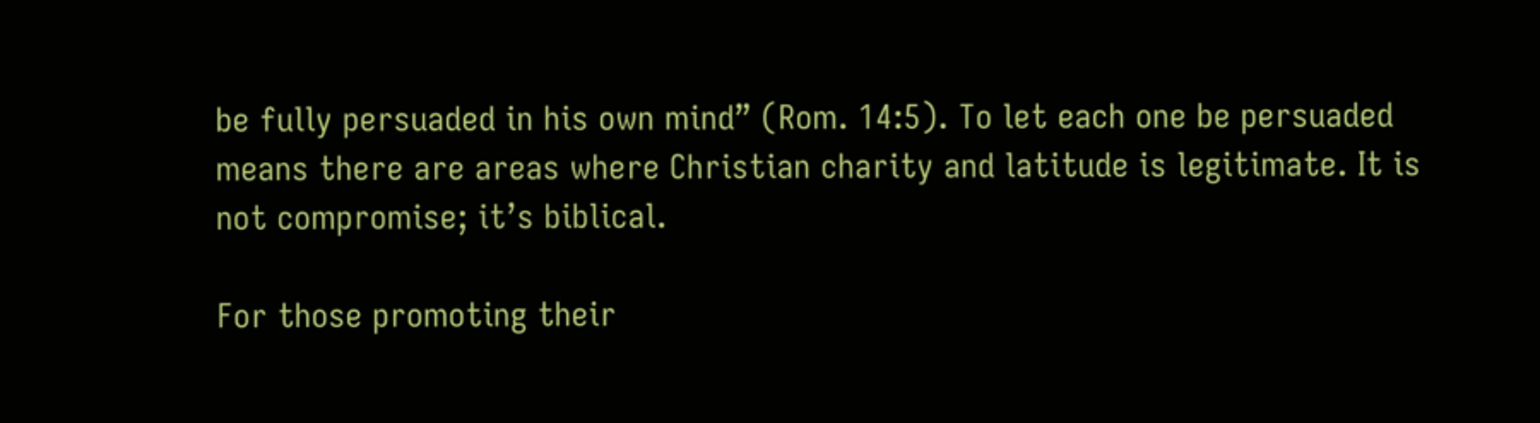be fully persuaded in his own mind” (Rom. 14:5). To let each one be persuaded means there are areas where Christian charity and latitude is legitimate. It is not compromise; it’s biblical.

For those promoting their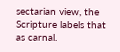sectarian view, the Scripture labels that as carnal.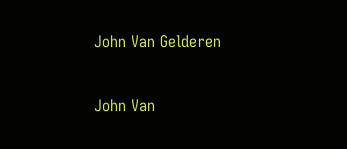John Van Gelderen

John Van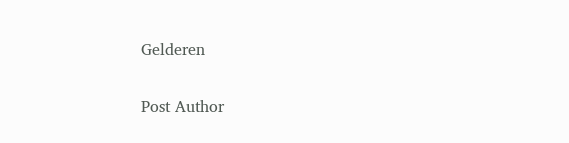Gelderen

Post Author